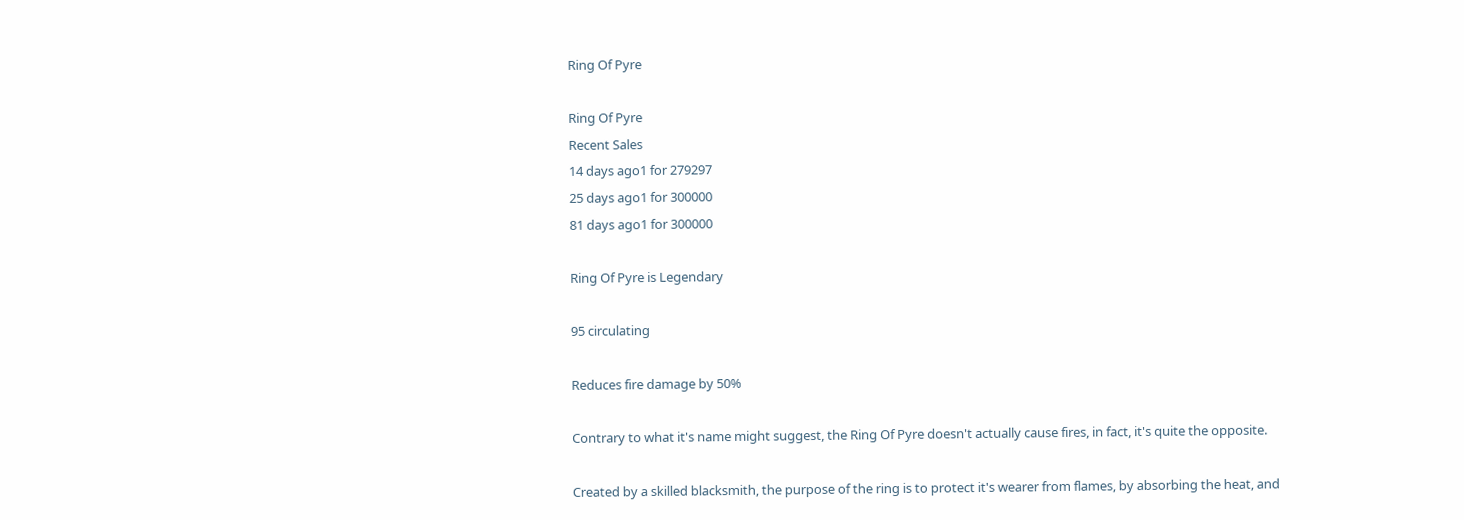Ring Of Pyre

Ring Of Pyre
Recent Sales
14 days ago1 for 279297
25 days ago1 for 300000
81 days ago1 for 300000

Ring Of Pyre is Legendary

95 circulating

Reduces fire damage by 50%

Contrary to what it's name might suggest, the Ring Of Pyre doesn't actually cause fires, in fact, it's quite the opposite.

Created by a skilled blacksmith, the purpose of the ring is to protect it's wearer from flames, by absorbing the heat, and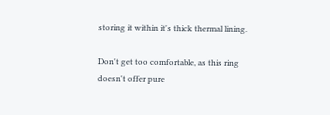storing it within it's thick thermal lining.

Don't get too comfortable, as this ring doesn't offer pure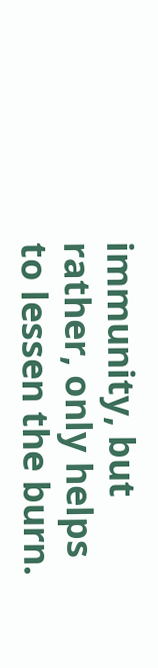immunity, but rather, only helps to lessen the burn.